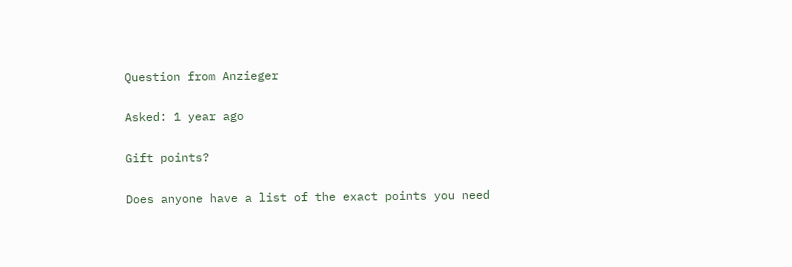Question from Anzieger

Asked: 1 year ago

Gift points?

Does anyone have a list of the exact points you need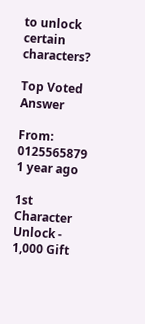to unlock certain characters?

Top Voted Answer

From: 0125565879 1 year ago

1st Character Unlock - 1,000 Gift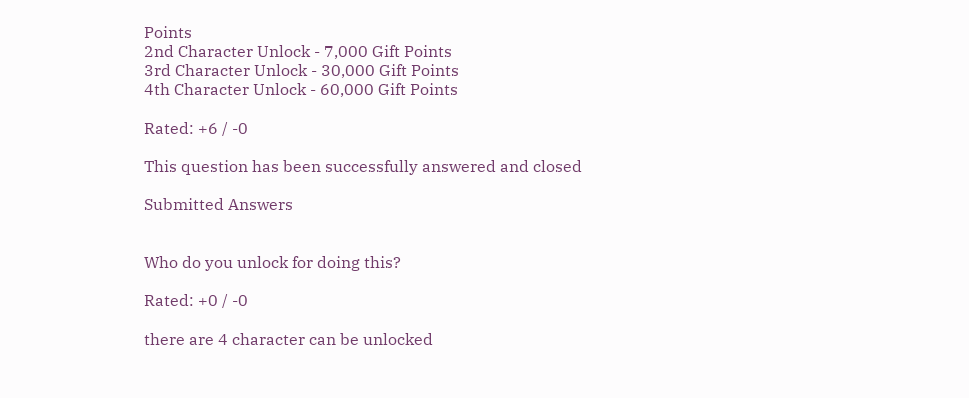Points
2nd Character Unlock - 7,000 Gift Points
3rd Character Unlock - 30,000 Gift Points
4th Character Unlock - 60,000 Gift Points

Rated: +6 / -0

This question has been successfully answered and closed

Submitted Answers


Who do you unlock for doing this?

Rated: +0 / -0

there are 4 character can be unlocked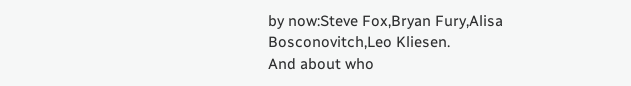by now:Steve Fox,Bryan Fury,Alisa Bosconovitch,Leo Kliesen.
And about who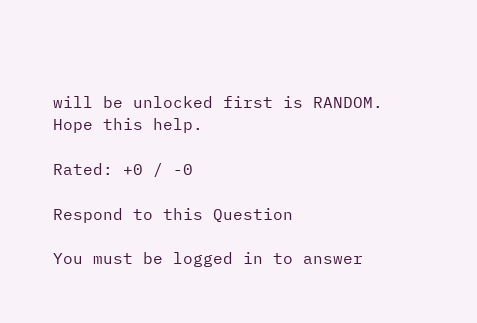will be unlocked first is RANDOM.
Hope this help.

Rated: +0 / -0

Respond to this Question

You must be logged in to answer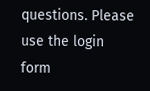questions. Please use the login form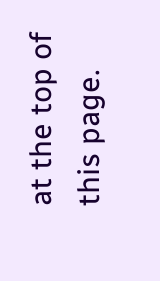at the top of this page.